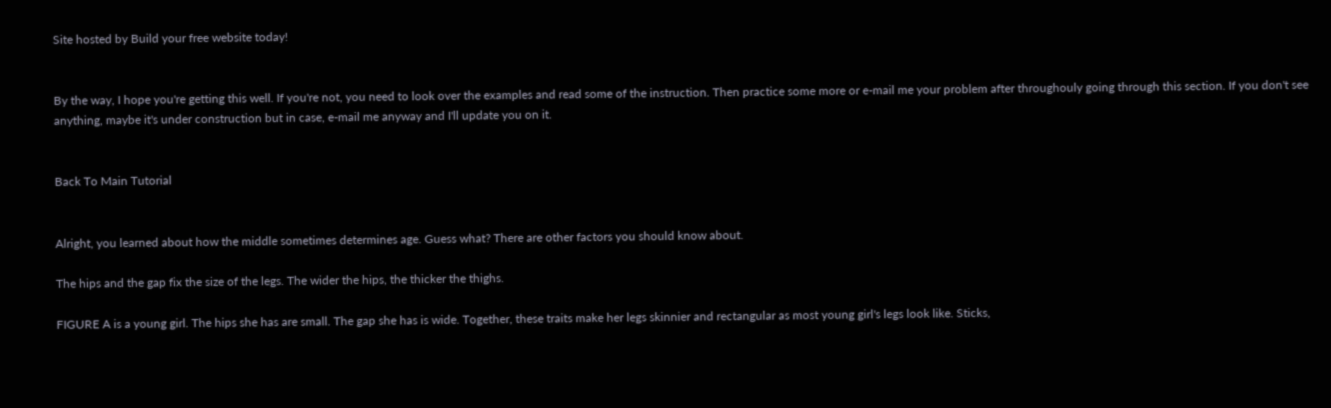Site hosted by Build your free website today!


By the way, I hope you're getting this well. If you're not, you need to look over the examples and read some of the instruction. Then practice some more or e-mail me your problem after throughouly going through this section. If you don't see anything, maybe it's under construction but in case, e-mail me anyway and I'll update you on it.


Back To Main Tutorial


Alright, you learned about how the middle sometimes determines age. Guess what? There are other factors you should know about.

The hips and the gap fix the size of the legs. The wider the hips, the thicker the thighs.

FIGURE A is a young girl. The hips she has are small. The gap she has is wide. Together, these traits make her legs skinnier and rectangular as most young girl's legs look like. Sticks,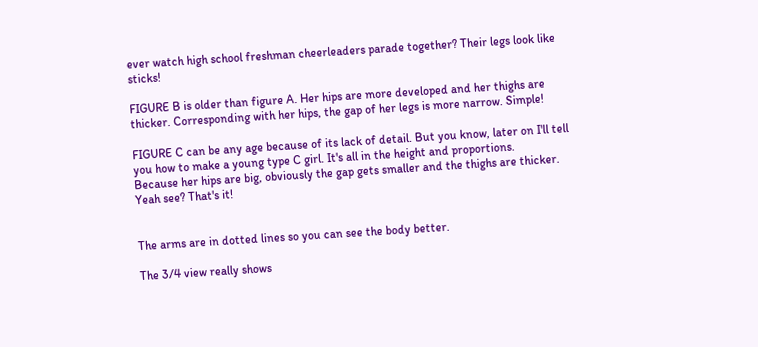ever watch high school freshman cheerleaders parade together? Their legs look like sticks!

FIGURE B is older than figure A. Her hips are more developed and her thighs are thicker. Corresponding with her hips, the gap of her legs is more narrow. Simple!

FIGURE C can be any age because of its lack of detail. But you know, later on I'll tell you how to make a young type C girl. It's all in the height and proportions.
Because her hips are big, obviously the gap gets smaller and the thighs are thicker. Yeah see? That's it!


The arms are in dotted lines so you can see the body better.

The 3/4 view really shows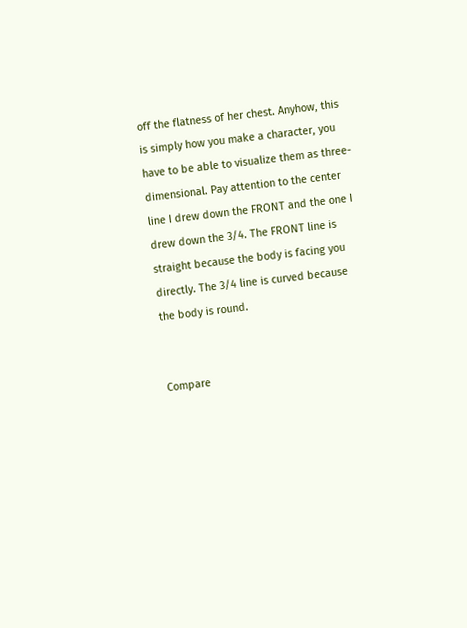off the flatness of her chest. Anyhow, this is simply how you make a character, you have to be able to visualize them as three-dimensional. Pay attention to the center line I drew down the FRONT and the one I drew down the 3/4. The FRONT line is straight because the body is facing you directly. The 3/4 line is curved because the body is round.


Compare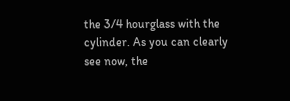the 3/4 hourglass with the cylinder. As you can clearly see now, the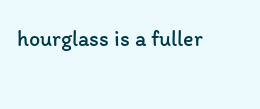hourglass is a fuller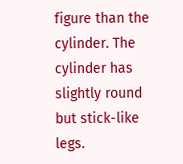figure than the cylinder. The cylinder has slightly round but stick-like legs.